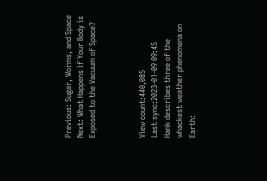Previous: Sugar, Worms, and Space
Next: What Happens if Your Body is Exposed to the Vacuum of Space?



View count:440,085
Last sync:2023-01-09 09:45
Hank describes three of the whackest weather phenomena on Earth: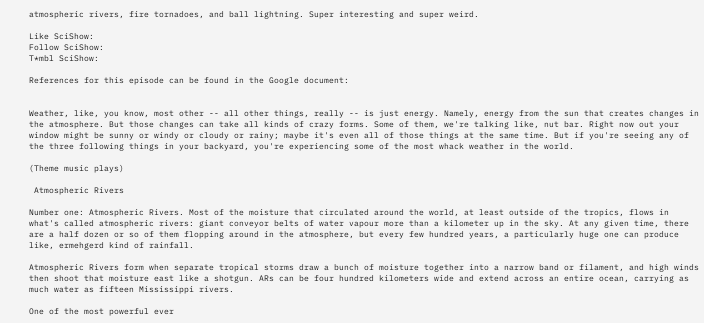atmospheric rivers, fire tornadoes, and ball lightning. Super interesting and super weird.

Like SciShow:
Follow SciShow:
T*mbl SciShow:

References for this episode can be found in the Google document:


Weather, like, you know, most other -- all other things, really -- is just energy. Namely, energy from the sun that creates changes in the atmosphere. But those changes can take all kinds of crazy forms. Some of them, we're talking like, nut bar. Right now out your window might be sunny or windy or cloudy or rainy; maybe it's even all of those things at the same time. But if you're seeing any of the three following things in your backyard, you're experiencing some of the most whack weather in the world.

(Theme music plays)

 Atmospheric Rivers

Number one: Atmospheric Rivers. Most of the moisture that circulated around the world, at least outside of the tropics, flows in what's called atmospheric rivers: giant conveyor belts of water vapour more than a kilometer up in the sky. At any given time, there are a half dozen or so of them flopping around in the atmosphere, but every few hundred years, a particularly huge one can produce like, ermehgerd kind of rainfall.

Atmospheric Rivers form when separate tropical storms draw a bunch of moisture together into a narrow band or filament, and high winds then shoot that moisture east like a shotgun. ARs can be four hundred kilometers wide and extend across an entire ocean, carrying as much water as fifteen Mississippi rivers.

One of the most powerful ever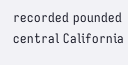recorded pounded central California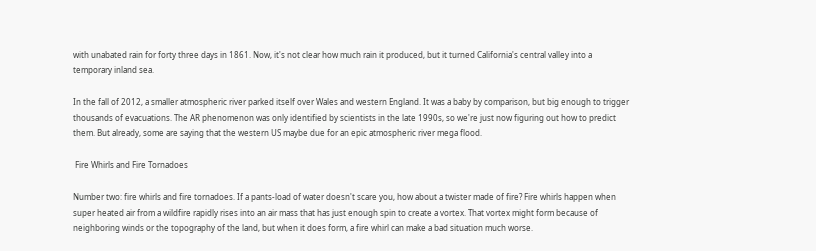with unabated rain for forty three days in 1861. Now, it's not clear how much rain it produced, but it turned California's central valley into a temporary inland sea.

In the fall of 2012, a smaller atmospheric river parked itself over Wales and western England. It was a baby by comparison, but big enough to trigger thousands of evacuations. The AR phenomenon was only identified by scientists in the late 1990s, so we're just now figuring out how to predict them. But already, some are saying that the western US maybe due for an epic atmospheric river mega flood.

 Fire Whirls and Fire Tornadoes

Number two: fire whirls and fire tornadoes. If a pants-load of water doesn't scare you, how about a twister made of fire? Fire whirls happen when super heated air from a wildfire rapidly rises into an air mass that has just enough spin to create a vortex. That vortex might form because of neighboring winds or the topography of the land, but when it does form, a fire whirl can make a bad situation much worse.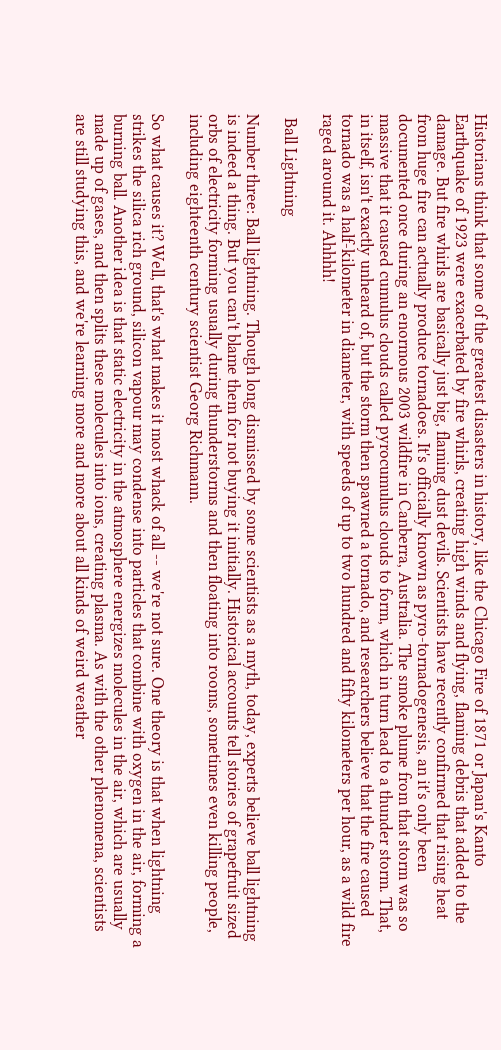Historians think that some of the greatest disasters in history, like the Chicago Fire of 1871 or Japan's Kanto Earthquake of 1923 were exacerbated by fire whirls, creating high winds and flying, flaming debris that added to the damage. But fire whirls are basically just big, flaming dust devils. Scientists have recently confirmed that rising heat from huge fire can actually produce tornadoes. It's officially known as pyro-tornadogenesis, an it's only been documented once during an enormous 2003 wildfire in Canberra, Australia. The smoke plume from that storm was so massive that it caused cumulus clouds called pyrocumulus clouds to form, which in turn lead to a thunder storm. That, in itself, isn't exactly unheard of, but the storm then spawned a tornado, and researchers believe that the fire caused tornado was a half-kilometer in diameter, with speeds of up to two hundred and fifty kilometers per hour, as a wild fire raged around it. Ahhhh!

 Ball Lightning

Number three: Ball lightning. Though long dismissed by some scientists as a myth, today, experts believe ball lightning is indeed a thing. But you can't blame them for not buying it initially. Historical accounts tell stories of grapefruit sized orbs of electricity forming usually during thunderstorms and then floating into rooms, sometimes even killing people, including eighteenth century scientist Georg Richmann.

So what causes it? Well, that's what makes it most whack of all -- we're not sure. One theory is that when lightning strikes the silica rich ground, silicon vapour may condense into particles that combine with oxygen in the air, forming a burning ball. Another idea is that static electricity in the atmosphere energizes molecules in the air, which are usually made up of gases, and then splits these molecules into ions, creating plasma. As with the other phenomena, scientists are still studying this, and we're learning more and more about all kinds of weird weather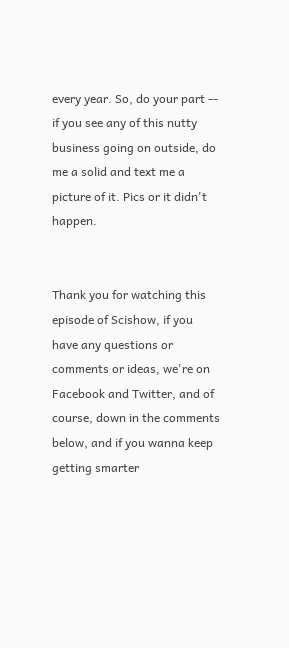every year. So, do your part -- if you see any of this nutty business going on outside, do me a solid and text me a picture of it. Pics or it didn't happen.


Thank you for watching this episode of Scishow, if you have any questions or comments or ideas, we're on Facebook and Twitter, and of course, down in the comments below, and if you wanna keep getting smarter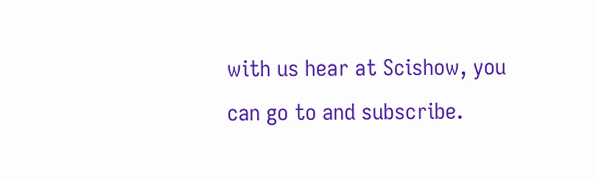with us hear at Scishow, you can go to and subscribe.